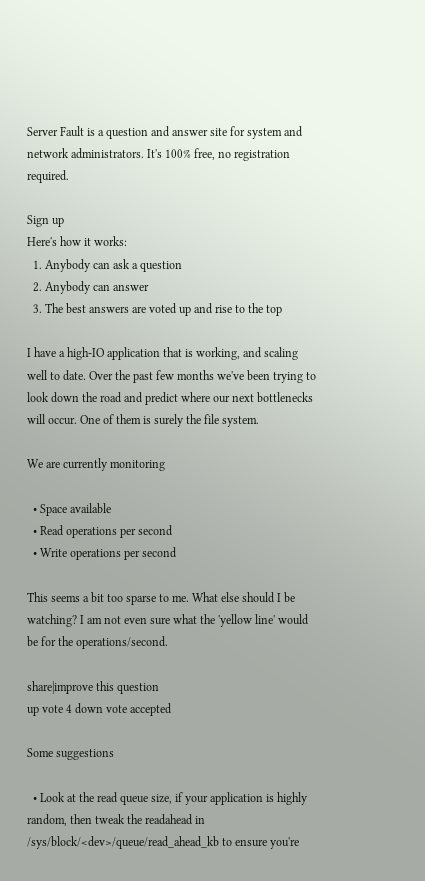Server Fault is a question and answer site for system and network administrators. It's 100% free, no registration required.

Sign up
Here's how it works:
  1. Anybody can ask a question
  2. Anybody can answer
  3. The best answers are voted up and rise to the top

I have a high-IO application that is working, and scaling well to date. Over the past few months we've been trying to look down the road and predict where our next bottlenecks will occur. One of them is surely the file system.

We are currently monitoring

  • Space available
  • Read operations per second
  • Write operations per second

This seems a bit too sparse to me. What else should I be watching? I am not even sure what the 'yellow line' would be for the operations/second.

share|improve this question
up vote 4 down vote accepted

Some suggestions

  • Look at the read queue size, if your application is highly random, then tweak the readahead in /sys/block/<dev>/queue/read_ahead_kb to ensure you're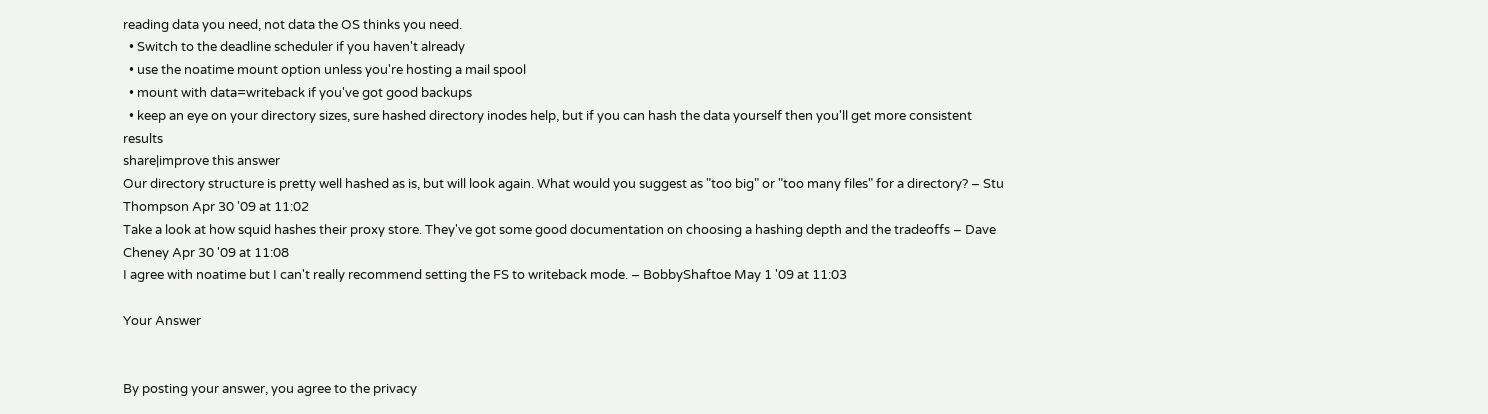reading data you need, not data the OS thinks you need.
  • Switch to the deadline scheduler if you haven't already
  • use the noatime mount option unless you're hosting a mail spool
  • mount with data=writeback if you've got good backups
  • keep an eye on your directory sizes, sure hashed directory inodes help, but if you can hash the data yourself then you'll get more consistent results
share|improve this answer
Our directory structure is pretty well hashed as is, but will look again. What would you suggest as "too big" or "too many files" for a directory? – Stu Thompson Apr 30 '09 at 11:02
Take a look at how squid hashes their proxy store. They've got some good documentation on choosing a hashing depth and the tradeoffs – Dave Cheney Apr 30 '09 at 11:08
I agree with noatime but I can't really recommend setting the FS to writeback mode. – BobbyShaftoe May 1 '09 at 11:03

Your Answer


By posting your answer, you agree to the privacy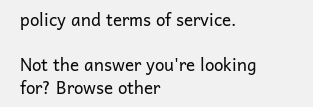policy and terms of service.

Not the answer you're looking for? Browse other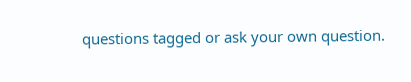questions tagged or ask your own question.